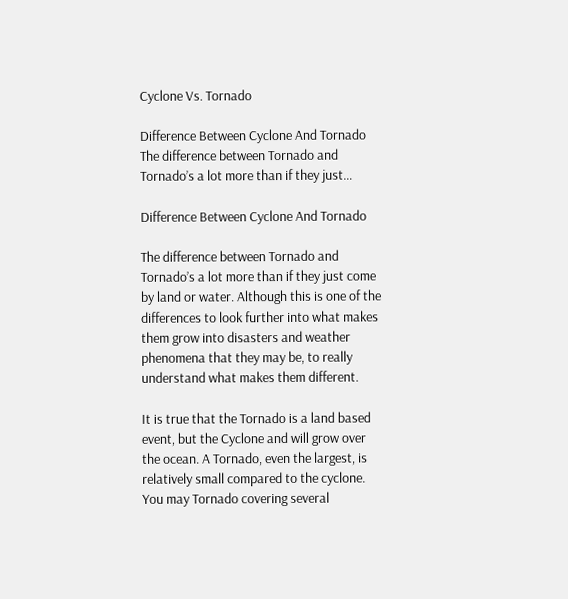Cyclone Vs. Tornado

Difference Between Cyclone And Tornado The difference between Tornado and Tornado’s a lot more than if they just…

Difference Between Cyclone And Tornado

The difference between Tornado and Tornado’s a lot more than if they just come by land or water. Although this is one of the differences to look further into what makes them grow into disasters and weather phenomena that they may be, to really understand what makes them different.

It is true that the Tornado is a land based event, but the Cyclone and will grow over the ocean. A Tornado, even the largest, is relatively small compared to the cyclone. You may Tornado covering several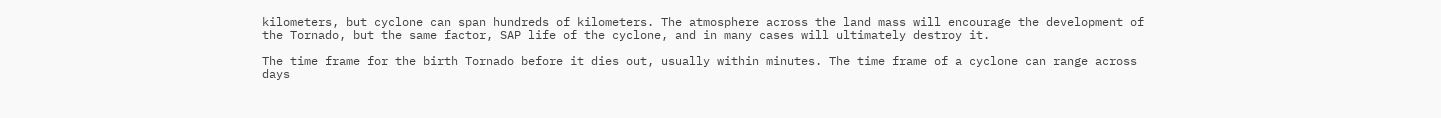kilometers, but cyclone can span hundreds of kilometers. The atmosphere across the land mass will encourage the development of the Tornado, but the same factor, SAP life of the cyclone, and in many cases will ultimately destroy it.

The time frame for the birth Tornado before it dies out, usually within minutes. The time frame of a cyclone can range across days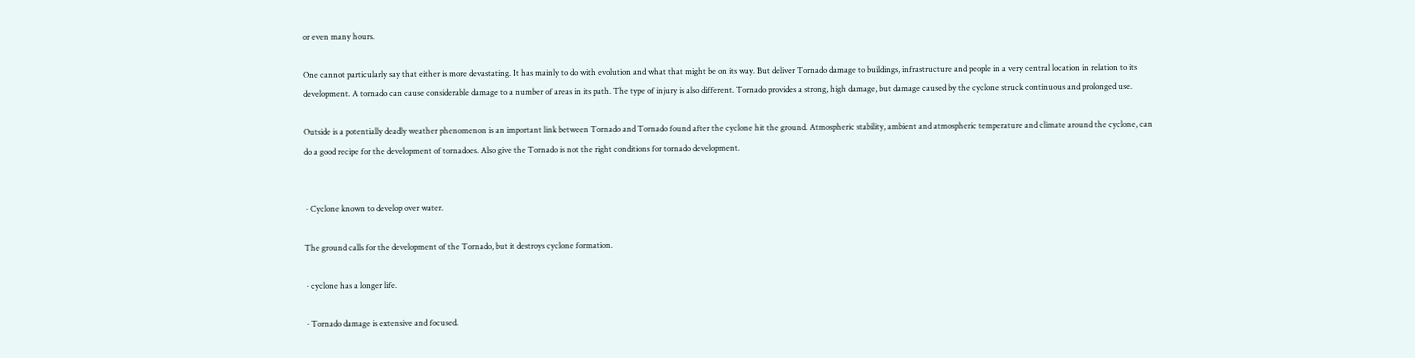or even many hours.

One cannot particularly say that either is more devastating. It has mainly to do with evolution and what that might be on its way. But deliver Tornado damage to buildings, infrastructure and people in a very central location in relation to its development. A tornado can cause considerable damage to a number of areas in its path. The type of injury is also different. Tornado provides a strong, high damage, but damage caused by the cyclone struck continuous and prolonged use.

Outside is a potentially deadly weather phenomenon is an important link between Tornado and Tornado found after the cyclone hit the ground. Atmospheric stability, ambient and atmospheric temperature and climate around the cyclone, can do a good recipe for the development of tornadoes. Also give the Tornado is not the right conditions for tornado development.


 · Cyclone known to develop over water.

The ground calls for the development of the Tornado, but it destroys cyclone formation.

 · cyclone has a longer life.

 · Tornado damage is extensive and focused.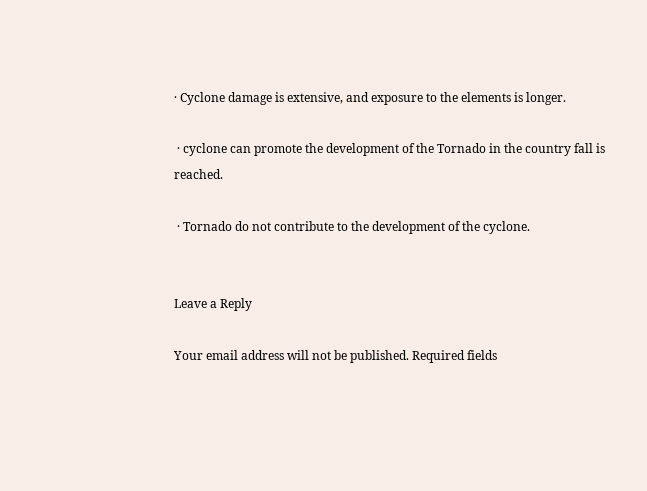· Cyclone damage is extensive, and exposure to the elements is longer.

 · cyclone can promote the development of the Tornado in the country fall is reached.

 · Tornado do not contribute to the development of the cyclone.


Leave a Reply

Your email address will not be published. Required fields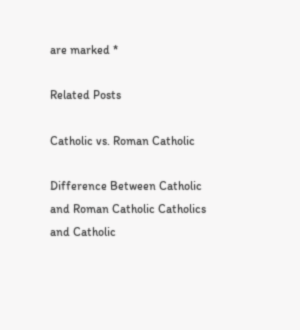are marked *

Related Posts

Catholic vs. Roman Catholic

Difference Between Catholic and Roman Catholic Catholics and Catholic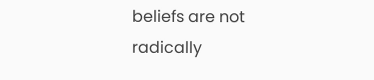beliefs are not radically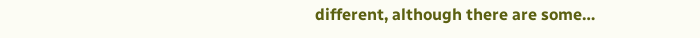different, although there are some…